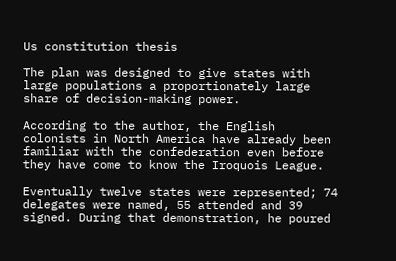Us constitution thesis

The plan was designed to give states with large populations a proportionately large share of decision-making power.

According to the author, the English colonists in North America have already been familiar with the confederation even before they have come to know the Iroquois League.

Eventually twelve states were represented; 74 delegates were named, 55 attended and 39 signed. During that demonstration, he poured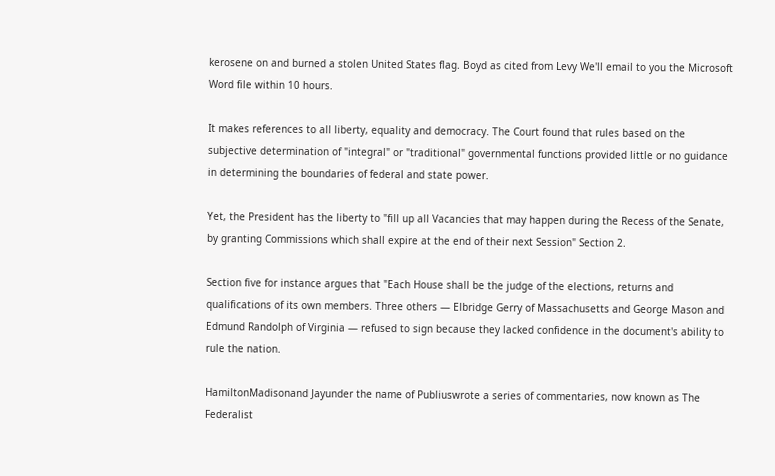kerosene on and burned a stolen United States flag. Boyd as cited from Levy We'll email to you the Microsoft Word file within 10 hours.

It makes references to all liberty, equality and democracy. The Court found that rules based on the subjective determination of "integral" or "traditional" governmental functions provided little or no guidance in determining the boundaries of federal and state power.

Yet, the President has the liberty to "fill up all Vacancies that may happen during the Recess of the Senate, by granting Commissions which shall expire at the end of their next Session" Section 2.

Section five for instance argues that "Each House shall be the judge of the elections, returns and qualifications of its own members. Three others — Elbridge Gerry of Massachusetts and George Mason and Edmund Randolph of Virginia — refused to sign because they lacked confidence in the document's ability to rule the nation.

HamiltonMadisonand Jayunder the name of Publiuswrote a series of commentaries, now known as The Federalist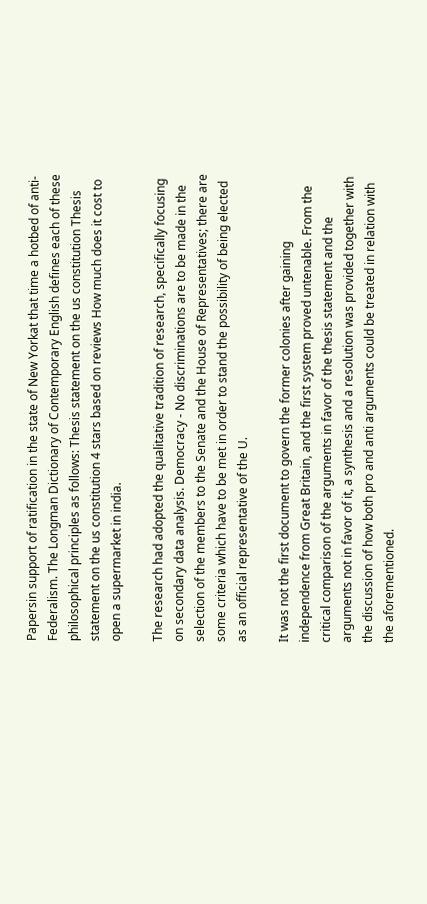Papersin support of ratification in the state of New Yorkat that time a hotbed of anti-Federalism. The Longman Dictionary of Contemporary English defines each of these philosophical principles as follows: Thesis statement on the us constitution Thesis statement on the us constitution 4 stars based on reviews How much does it cost to open a supermarket in india.

The research had adopted the qualitative tradition of research, specifically focusing on secondary data analysis. Democracy - No discriminations are to be made in the selection of the members to the Senate and the House of Representatives; there are some criteria which have to be met in order to stand the possibility of being elected as an official representative of the U.

It was not the first document to govern the former colonies after gaining independence from Great Britain, and the first system proved untenable. From the critical comparison of the arguments in favor of the thesis statement and the arguments not in favor of it, a synthesis and a resolution was provided together with the discussion of how both pro and anti arguments could be treated in relation with the aforementioned.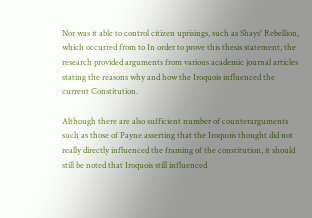Nor was it able to control citizen uprisings, such as Shays' Rebellion, which occurred from to In order to prove this thesis statement, the research provided arguments from various academic journal articles stating the reasons why and how the Iroquois influenced the current Constitution.

Although there are also sufficient number of counterarguments such as those of Payne asserting that the Iroquois thought did not really directly influenced the framing of the constitution, it should still be noted that Iroquois still influenced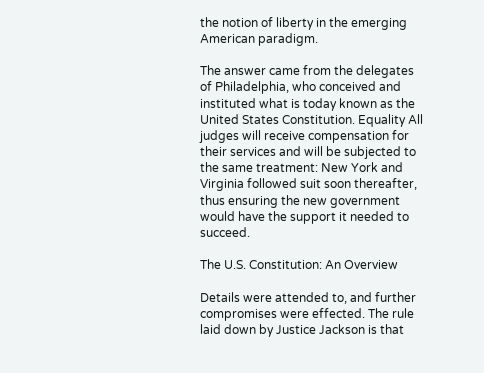the notion of liberty in the emerging American paradigm.

The answer came from the delegates of Philadelphia, who conceived and instituted what is today known as the United States Constitution. Equality All judges will receive compensation for their services and will be subjected to the same treatment: New York and Virginia followed suit soon thereafter, thus ensuring the new government would have the support it needed to succeed.

The U.S. Constitution: An Overview

Details were attended to, and further compromises were effected. The rule laid down by Justice Jackson is that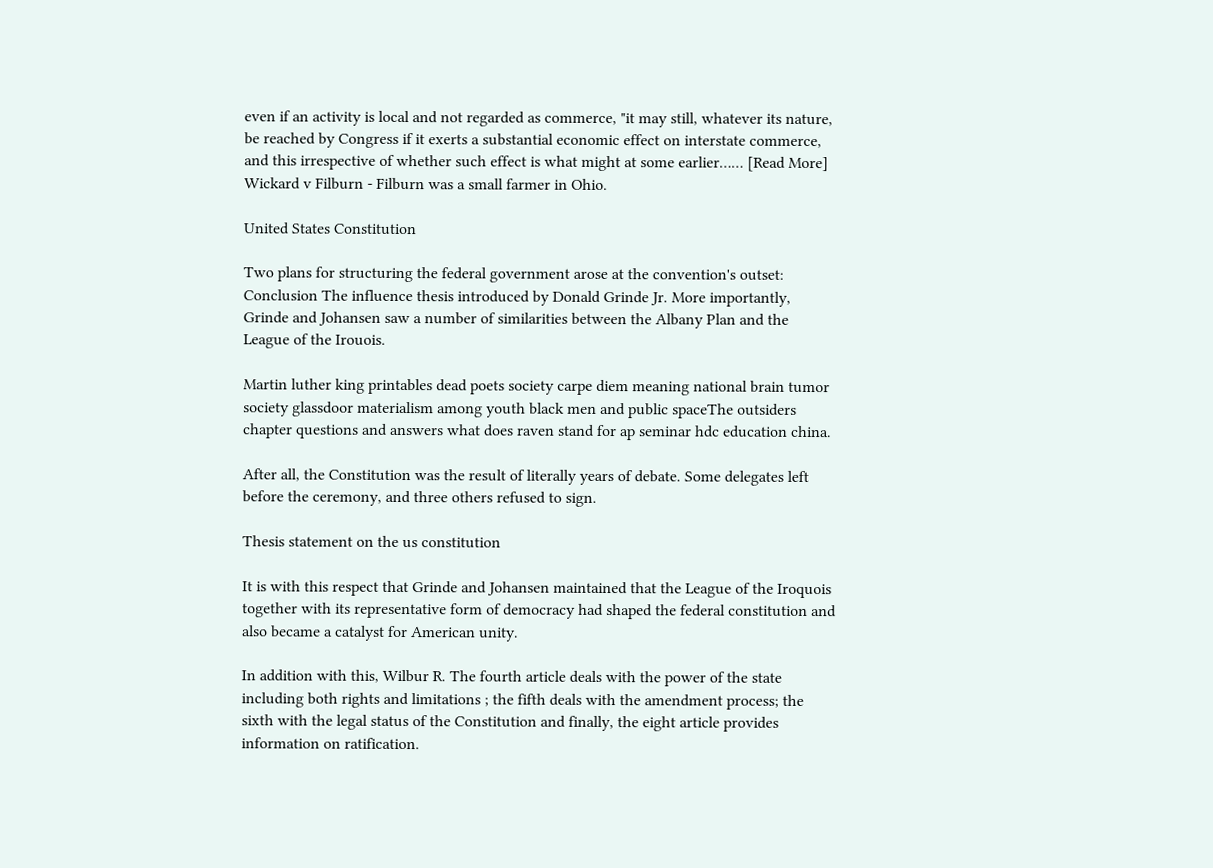even if an activity is local and not regarded as commerce, "it may still, whatever its nature, be reached by Congress if it exerts a substantial economic effect on interstate commerce, and this irrespective of whether such effect is what might at some earlier…… [Read More] Wickard v Filburn - Filburn was a small farmer in Ohio.

United States Constitution

Two plans for structuring the federal government arose at the convention's outset: Conclusion The influence thesis introduced by Donald Grinde Jr. More importantly, Grinde and Johansen saw a number of similarities between the Albany Plan and the League of the Irouois.

Martin luther king printables dead poets society carpe diem meaning national brain tumor society glassdoor materialism among youth black men and public spaceThe outsiders chapter questions and answers what does raven stand for ap seminar hdc education china.

After all, the Constitution was the result of literally years of debate. Some delegates left before the ceremony, and three others refused to sign.

Thesis statement on the us constitution

It is with this respect that Grinde and Johansen maintained that the League of the Iroquois together with its representative form of democracy had shaped the federal constitution and also became a catalyst for American unity.

In addition with this, Wilbur R. The fourth article deals with the power of the state including both rights and limitations ; the fifth deals with the amendment process; the sixth with the legal status of the Constitution and finally, the eight article provides information on ratification.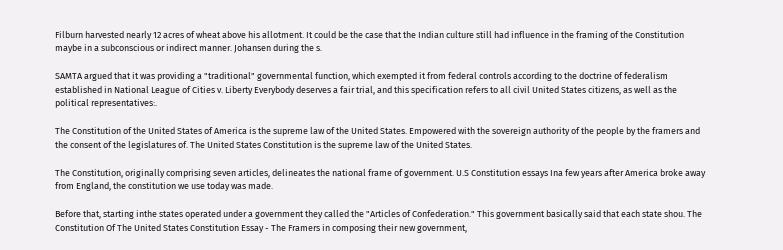Filburn harvested nearly 12 acres of wheat above his allotment. It could be the case that the Indian culture still had influence in the framing of the Constitution maybe in a subconscious or indirect manner. Johansen during the s.

SAMTA argued that it was providing a "traditional" governmental function, which exempted it from federal controls according to the doctrine of federalism established in National League of Cities v. Liberty Everybody deserves a fair trial, and this specification refers to all civil United States citizens, as well as the political representatives:.

The Constitution of the United States of America is the supreme law of the United States. Empowered with the sovereign authority of the people by the framers and the consent of the legislatures of. The United States Constitution is the supreme law of the United States.

The Constitution, originally comprising seven articles, delineates the national frame of government. U.S Constitution essays Ina few years after America broke away from England, the constitution we use today was made.

Before that, starting inthe states operated under a government they called the "Articles of Confederation." This government basically said that each state shou. The Constitution Of The United States Constitution Essay - The Framers in composing their new government,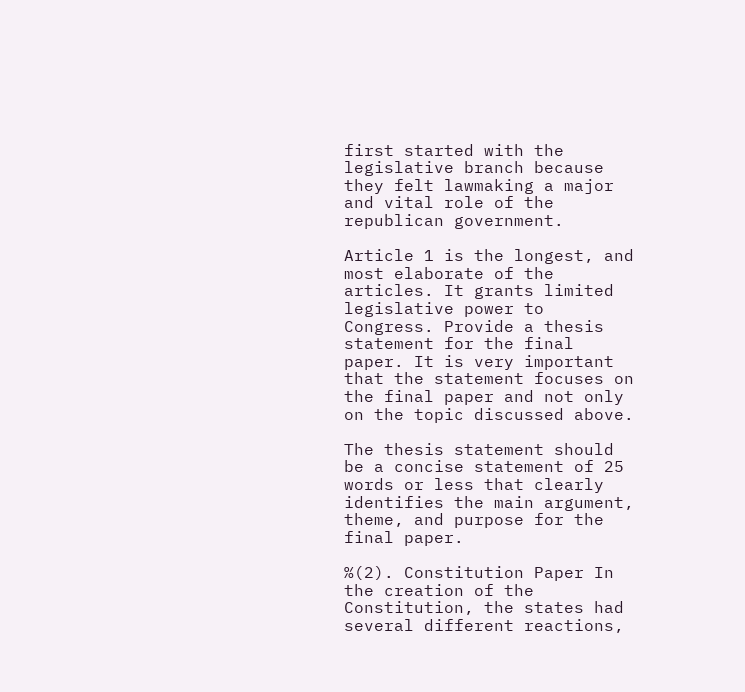first started with the legislative branch because they felt lawmaking a major and vital role of the republican government.

Article 1 is the longest, and most elaborate of the articles. It grants limited legislative power to Congress. Provide a thesis statement for the final paper. It is very important that the statement focuses on the final paper and not only on the topic discussed above.

The thesis statement should be a concise statement of 25 words or less that clearly identifies the main argument, theme, and purpose for the final paper.

%(2). Constitution Paper In the creation of the Constitution, the states had several different reactions,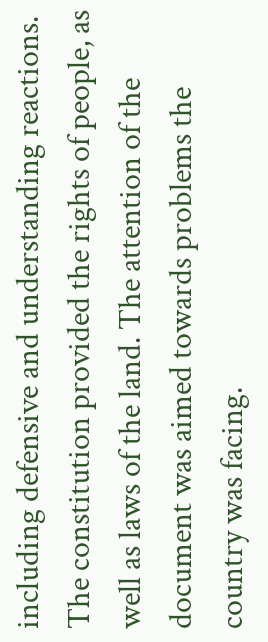including defensive and understanding reactions. The constitution provided the rights of people, as well as laws of the land. The attention of the document was aimed towards problems the country was facing.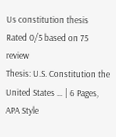Us constitution thesis
Rated 0/5 based on 75 review
Thesis: U.S. Constitution the United States … | 6 Pages, APA Style